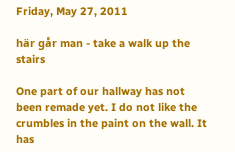Friday, May 27, 2011

här går man - take a walk up the stairs

One part of our hallway has not been remade yet. I do not like the crumbles in the paint on the wall. It has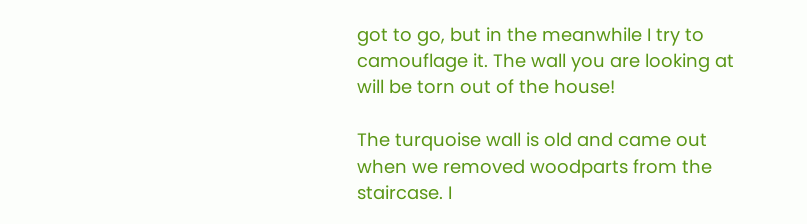got to go, but in the meanwhile I try to camouflage it. The wall you are looking at will be torn out of the house!

The turquoise wall is old and came out when we removed woodparts from the staircase. I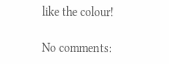like the colour!

No comments: